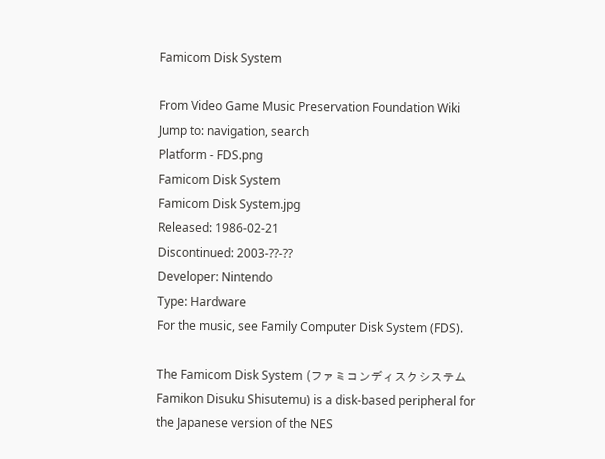Famicom Disk System

From Video Game Music Preservation Foundation Wiki
Jump to: navigation, search
Platform - FDS.png
Famicom Disk System
Famicom Disk System.jpg
Released: 1986-02-21
Discontinued: 2003-??-??
Developer: Nintendo
Type: Hardware
For the music, see Family Computer Disk System (FDS).

The Famicom Disk System (ファミコンディスクシステム Famikon Disuku Shisutemu) is a disk-based peripheral for the Japanese version of the NES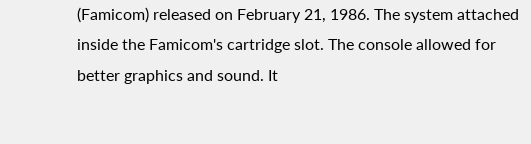(Famicom) released on February 21, 1986. The system attached inside the Famicom's cartridge slot. The console allowed for better graphics and sound. It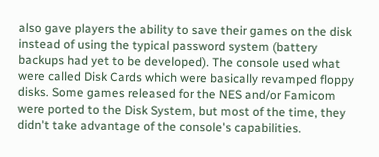also gave players the ability to save their games on the disk instead of using the typical password system (battery backups had yet to be developed). The console used what were called Disk Cards which were basically revamped floppy disks. Some games released for the NES and/or Famicom were ported to the Disk System, but most of the time, they didn't take advantage of the console's capabilities.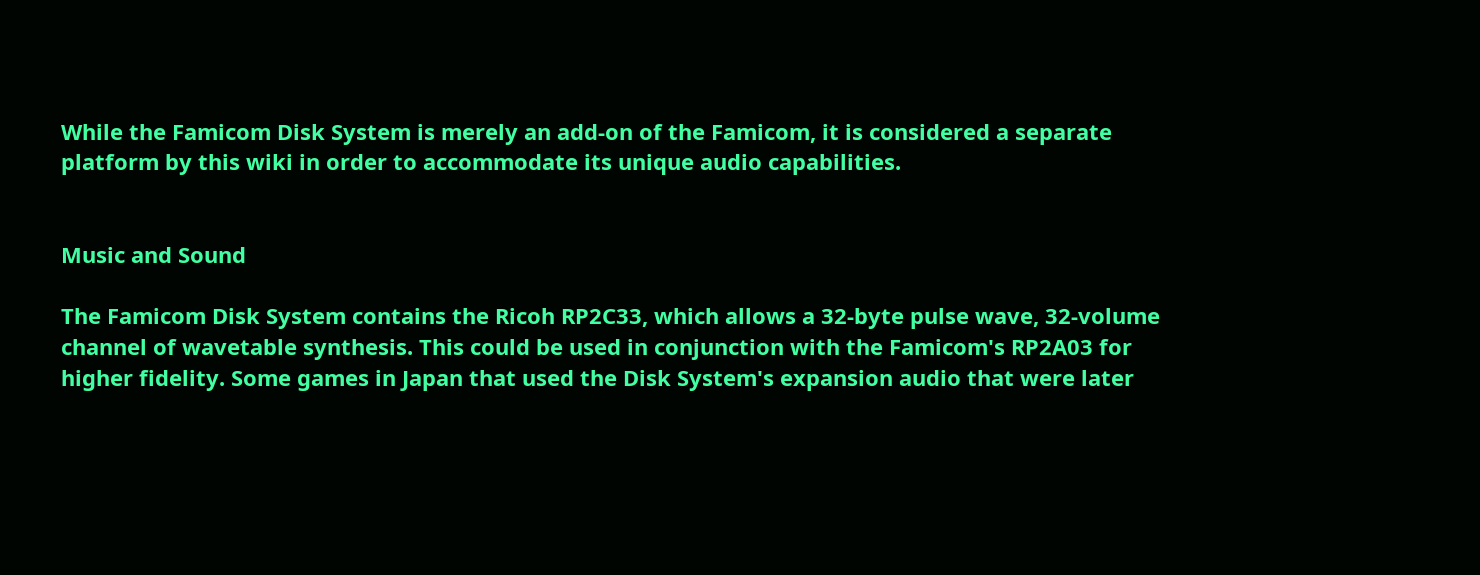While the Famicom Disk System is merely an add-on of the Famicom, it is considered a separate platform by this wiki in order to accommodate its unique audio capabilities.


Music and Sound

The Famicom Disk System contains the Ricoh RP2C33, which allows a 32-byte pulse wave, 32-volume channel of wavetable synthesis. This could be used in conjunction with the Famicom's RP2A03 for higher fidelity. Some games in Japan that used the Disk System's expansion audio that were later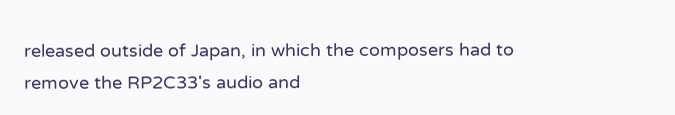released outside of Japan, in which the composers had to remove the RP2C33's audio and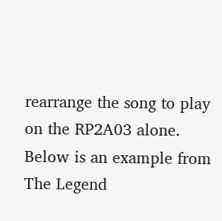rearrange the song to play on the RP2A03 alone. Below is an example from The Legend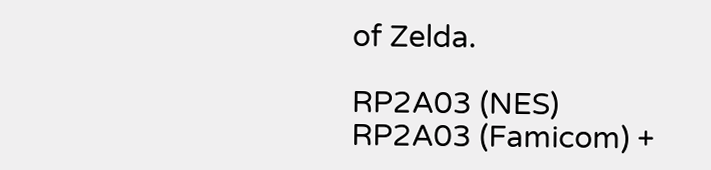of Zelda.

RP2A03 (NES)
RP2A03 (Famicom) +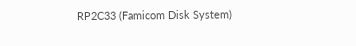RP2C33 (Famicom Disk System)